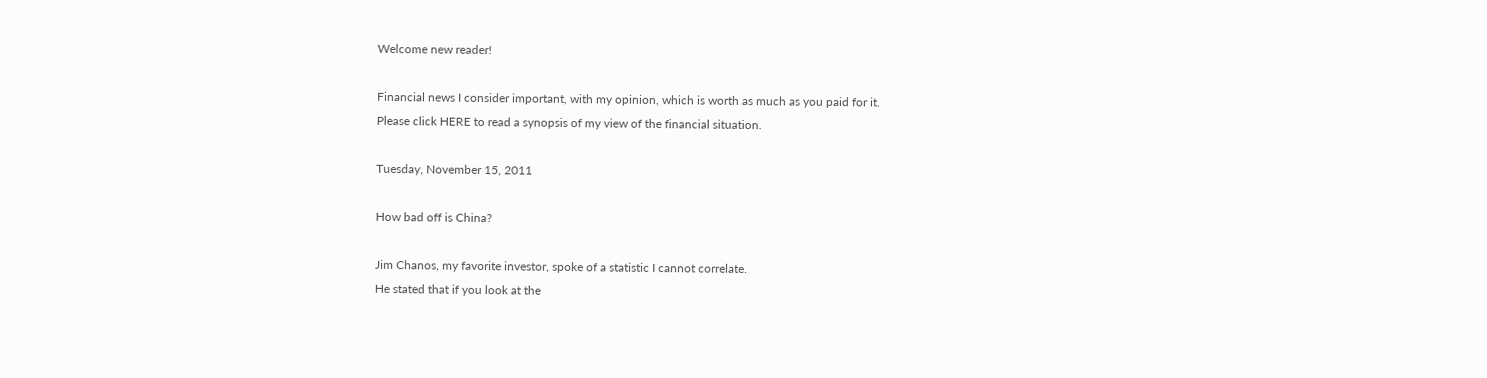Welcome new reader!

Financial news I consider important, with my opinion, which is worth as much as you paid for it.
Please click HERE to read a synopsis of my view of the financial situation.

Tuesday, November 15, 2011

How bad off is China?

Jim Chanos, my favorite investor, spoke of a statistic I cannot correlate.
He stated that if you look at the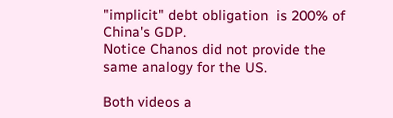"implicit" debt obligation  is 200% of China's GDP.
Notice Chanos did not provide the same analogy for the US.

Both videos a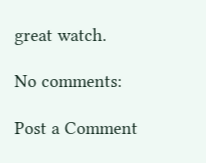great watch.

No comments:

Post a Comment